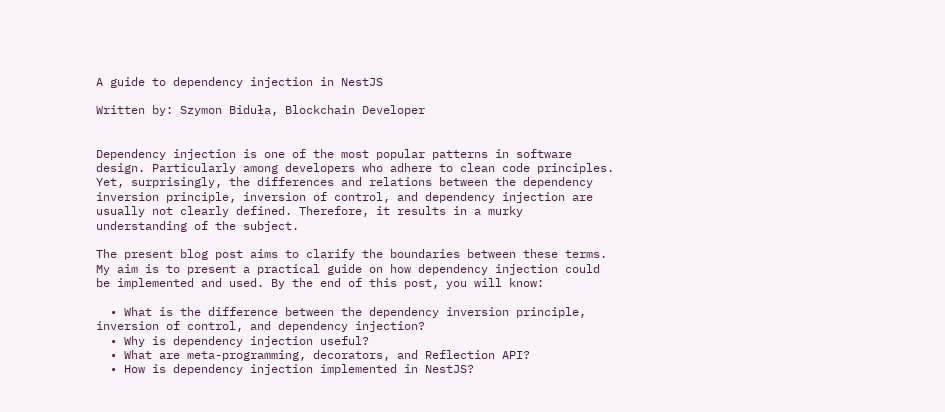A guide to dependency injection in NestJS

Written by: Szymon Biduła, Blockchain Developer


Dependency injection is one of the most popular patterns in software design. Particularly among developers who adhere to clean code principles. Yet, surprisingly, the differences and relations between the dependency inversion principle, inversion of control, and dependency injection are usually not clearly defined. Therefore, it results in a murky understanding of the subject.

The present blog post aims to clarify the boundaries between these terms. My aim is to present a practical guide on how dependency injection could be implemented and used. By the end of this post, you will know:

  • What is the difference between the dependency inversion principle, inversion of control, and dependency injection?
  • Why is dependency injection useful?
  • What are meta-programming, decorators, and Reflection API?
  • How is dependency injection implemented in NestJS?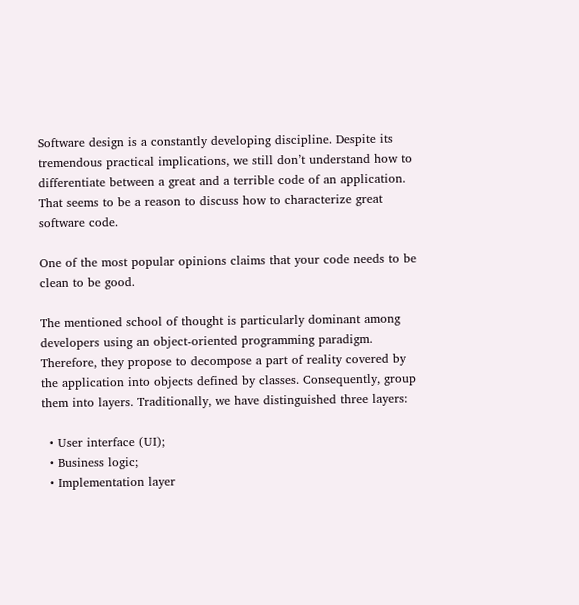Software design is a constantly developing discipline. Despite its tremendous practical implications, we still don’t understand how to differentiate between a great and a terrible code of an application. That seems to be a reason to discuss how to characterize great software code.

One of the most popular opinions claims that your code needs to be clean to be good.

The mentioned school of thought is particularly dominant among developers using an object-oriented programming paradigm. Therefore, they propose to decompose a part of reality covered by the application into objects defined by classes. Consequently, group them into layers. Traditionally, we have distinguished three layers:

  • User interface (UI);
  • Business logic;
  • Implementation layer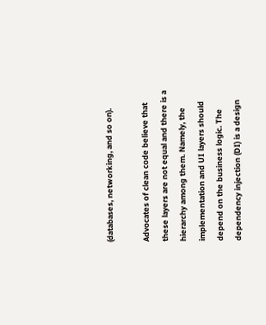(databases, networking, and so on).

Advocates of clean code believe that these layers are not equal and there is a hierarchy among them. Namely, the implementation and UI layers should depend on the business logic. The dependency injection (DI) is a design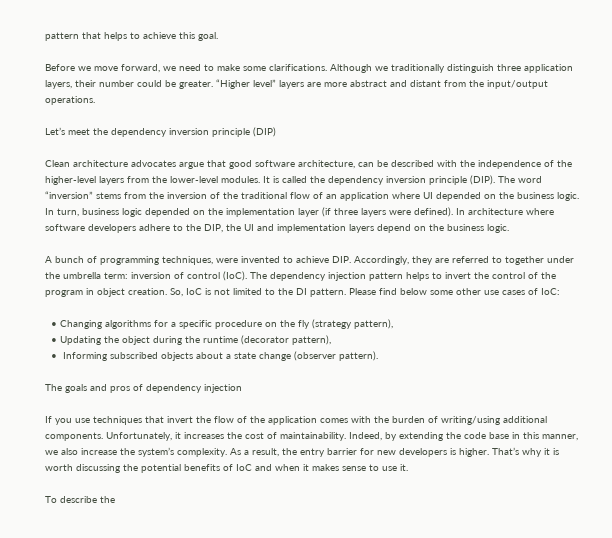pattern that helps to achieve this goal.

Before we move forward, we need to make some clarifications. Although we traditionally distinguish three application layers, their number could be greater. “Higher level” layers are more abstract and distant from the input/output operations.

Let’s meet the dependency inversion principle (DIP)

Clean architecture advocates argue that good software architecture, can be described with the independence of the higher-level layers from the lower-level modules. It is called the dependency inversion principle (DIP). The word “inversion” stems from the inversion of the traditional flow of an application where UI depended on the business logic. In turn, business logic depended on the implementation layer (if three layers were defined). In architecture where software developers adhere to the DIP, the UI and implementation layers depend on the business logic.

A bunch of programming techniques, were invented to achieve DIP. Accordingly, they are referred to together under the umbrella term: inversion of control (IoC). The dependency injection pattern helps to invert the control of the program in object creation. So, IoC is not limited to the DI pattern. Please find below some other use cases of IoC:

  • Changing algorithms for a specific procedure on the fly (strategy pattern),
  • Updating the object during the runtime (decorator pattern),
  •  Informing subscribed objects about a state change (observer pattern).

The goals and pros of dependency injection

If you use techniques that invert the flow of the application comes with the burden of writing/using additional components. Unfortunately, it increases the cost of maintainability. Indeed, by extending the code base in this manner, we also increase the system’s complexity. As a result, the entry barrier for new developers is higher. That’s why it is worth discussing the potential benefits of IoC and when it makes sense to use it.

To describe the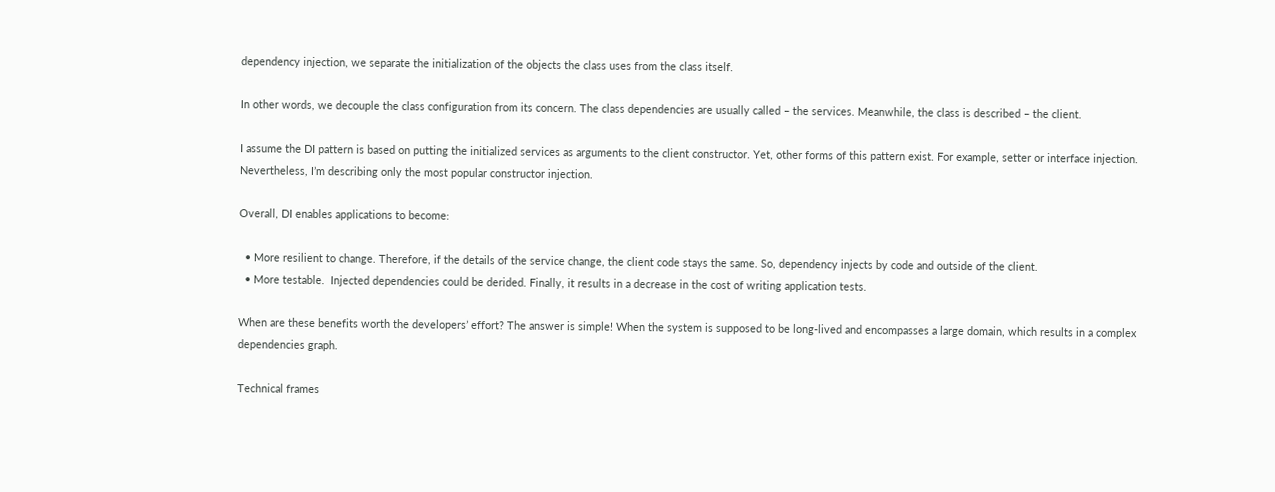dependency injection, we separate the initialization of the objects the class uses from the class itself.

In other words, we decouple the class configuration from its concern. The class dependencies are usually called – the services. Meanwhile, the class is described – the client.

I assume the DI pattern is based on putting the initialized services as arguments to the client constructor. Yet, other forms of this pattern exist. For example, setter or interface injection. Nevertheless, I’m describing only the most popular constructor injection.

Overall, DI enables applications to become:

  • More resilient to change. Therefore, if the details of the service change, the client code stays the same. So, dependency injects by code and outside of the client.
  • More testable.  Injected dependencies could be derided. Finally, it results in a decrease in the cost of writing application tests.

When are these benefits worth the developers’ effort? The answer is simple! When the system is supposed to be long-lived and encompasses a large domain, which results in a complex dependencies graph.

Technical frames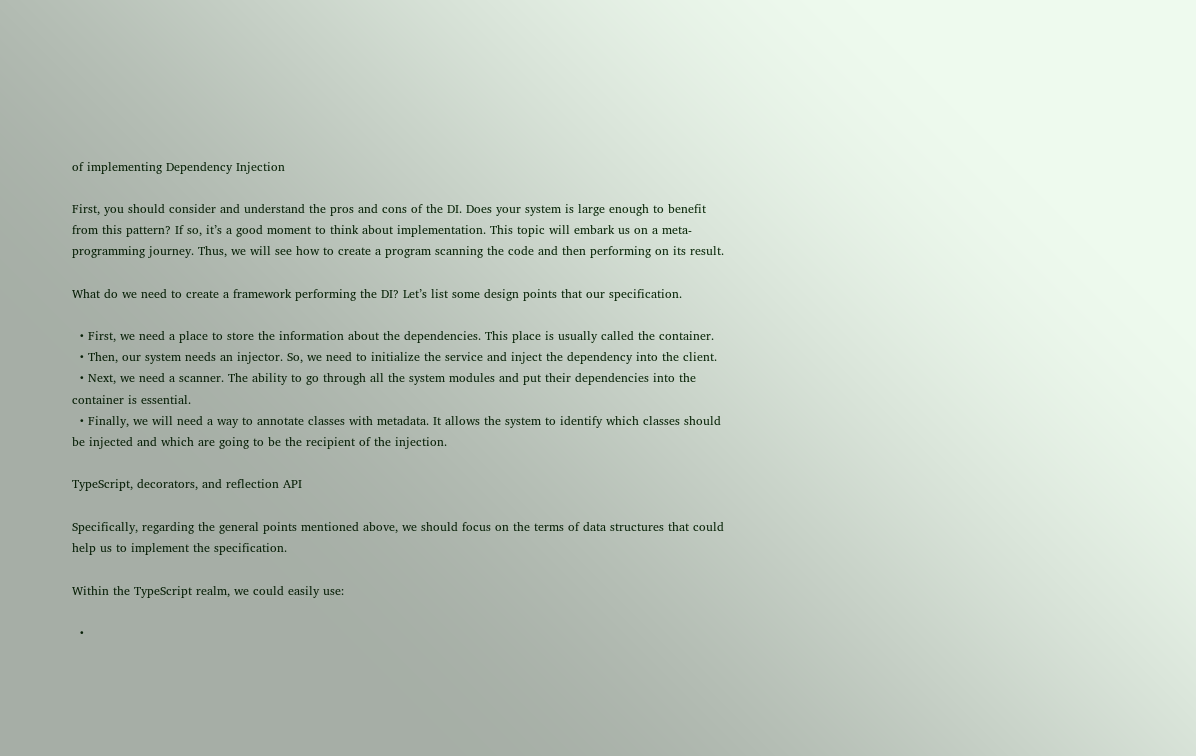of implementing Dependency Injection

First, you should consider and understand the pros and cons of the DI. Does your system is large enough to benefit from this pattern? If so, it’s a good moment to think about implementation. This topic will embark us on a meta-programming journey. Thus, we will see how to create a program scanning the code and then performing on its result.

What do we need to create a framework performing the DI? Let’s list some design points that our specification.

  • First, we need a place to store the information about the dependencies. This place is usually called the container.
  • Then, our system needs an injector. So, we need to initialize the service and inject the dependency into the client.
  • Next, we need a scanner. The ability to go through all the system modules and put their dependencies into the container is essential.
  • Finally, we will need a way to annotate classes with metadata. It allows the system to identify which classes should be injected and which are going to be the recipient of the injection.

TypeScript, decorators, and reflection API

Specifically, regarding the general points mentioned above, we should focus on the terms of data structures that could help us to implement the specification.

Within the TypeScript realm, we could easily use:

  •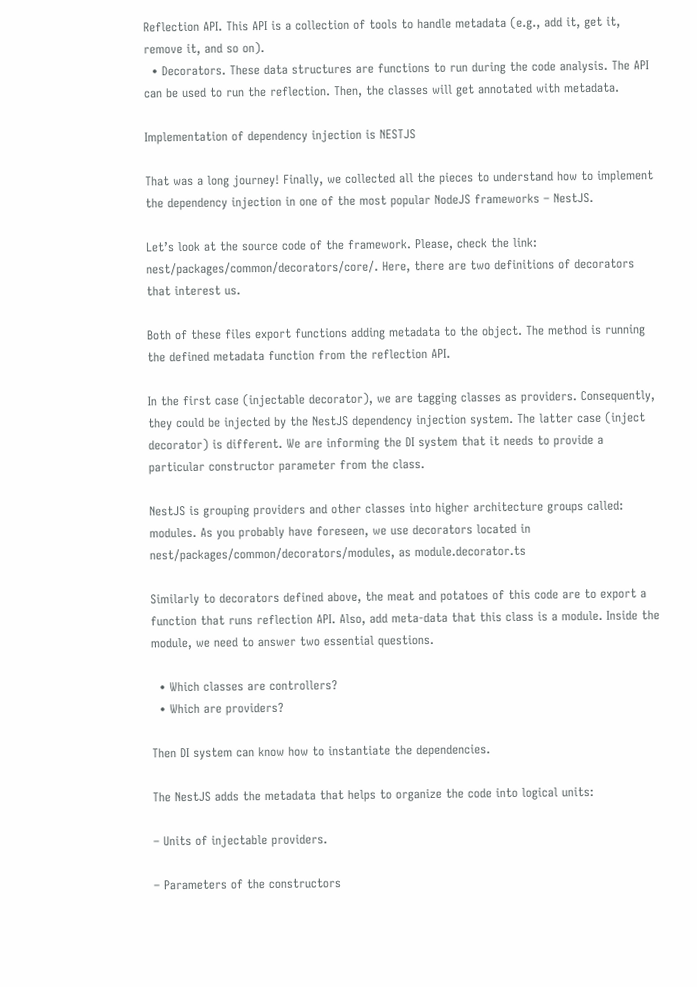Reflection API. This API is a collection of tools to handle metadata (e.g., add it, get it, remove it, and so on).
  • Decorators. These data structures are functions to run during the code analysis. The API can be used to run the reflection. Then, the classes will get annotated with metadata.

Implementation of dependency injection is NESTJS

That was a long journey! Finally, we collected all the pieces to understand how to implement the dependency injection in one of the most popular NodeJS frameworks – NestJS.

Let’s look at the source code of the framework. Please, check the link: nest/packages/common/decorators/core/. Here, there are two definitions of decorators that interest us.

Both of these files export functions adding metadata to the object. The method is running the defined metadata function from the reflection API.

In the first case (injectable decorator), we are tagging classes as providers. Consequently, they could be injected by the NestJS dependency injection system. The latter case (inject decorator) is different. We are informing the DI system that it needs to provide a particular constructor parameter from the class.

NestJS is grouping providers and other classes into higher architecture groups called: modules. As you probably have foreseen, we use decorators located in nest/packages/common/decorators/modules, as module.decorator.ts

Similarly to decorators defined above, the meat and potatoes of this code are to export a function that runs reflection API. Also, add meta-data that this class is a module. Inside the module, we need to answer two essential questions.

  • Which classes are controllers?
  • Which are providers?

Then DI system can know how to instantiate the dependencies.

The NestJS adds the metadata that helps to organize the code into logical units:

– Units of injectable providers.

– Parameters of the constructors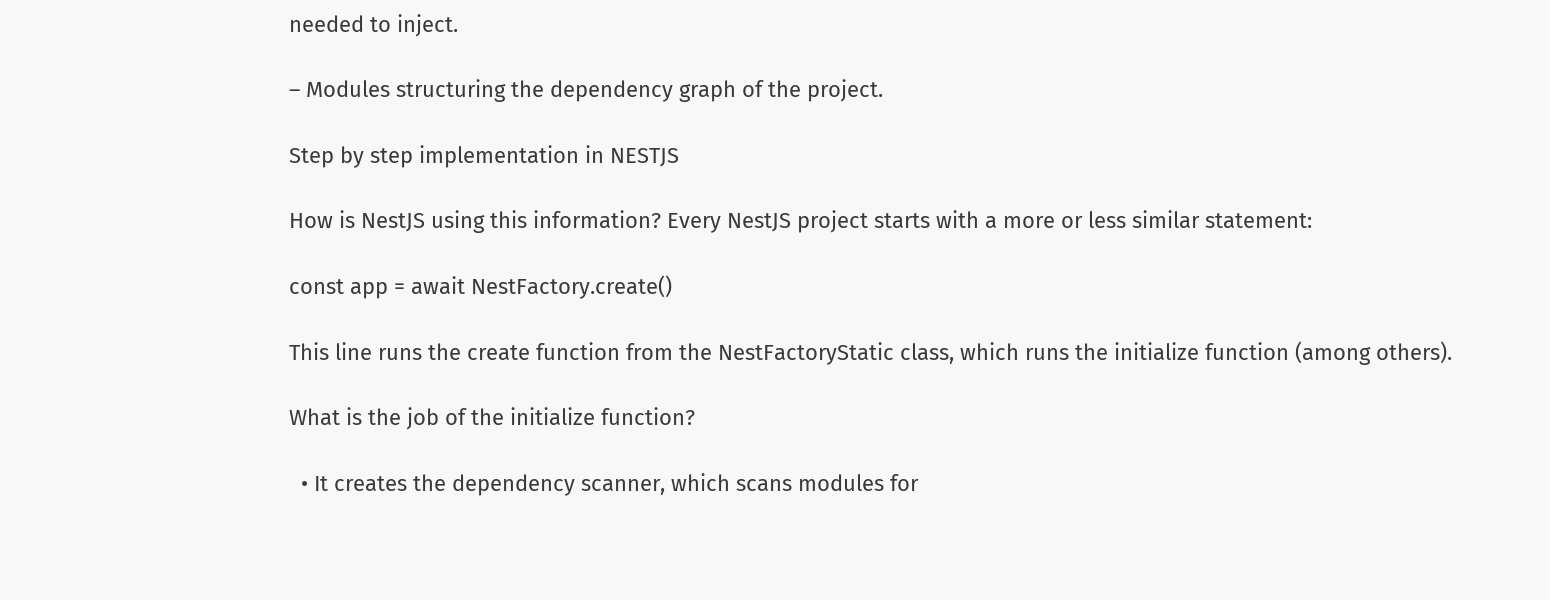needed to inject.

– Modules structuring the dependency graph of the project.

Step by step implementation in NESTJS

How is NestJS using this information? Every NestJS project starts with a more or less similar statement:

const app = await NestFactory.create()

This line runs the create function from the NestFactoryStatic class, which runs the initialize function (among others).

What is the job of the initialize function?

  • It creates the dependency scanner, which scans modules for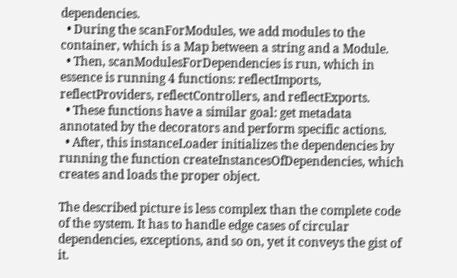dependencies.
  • During the scanForModules, we add modules to the container, which is a Map between a string and a Module.
  • Then, scanModulesForDependencies is run, which in essence is running 4 functions: reflectImports, reflectProviders, reflectControllers, and reflectExports.
  • These functions have a similar goal: get metadata annotated by the decorators and perform specific actions.
  • After, this instanceLoader initializes the dependencies by running the function createInstancesOfDependencies, which creates and loads the proper object.

The described picture is less complex than the complete code of the system. It has to handle edge cases of circular dependencies, exceptions, and so on, yet it conveys the gist of it.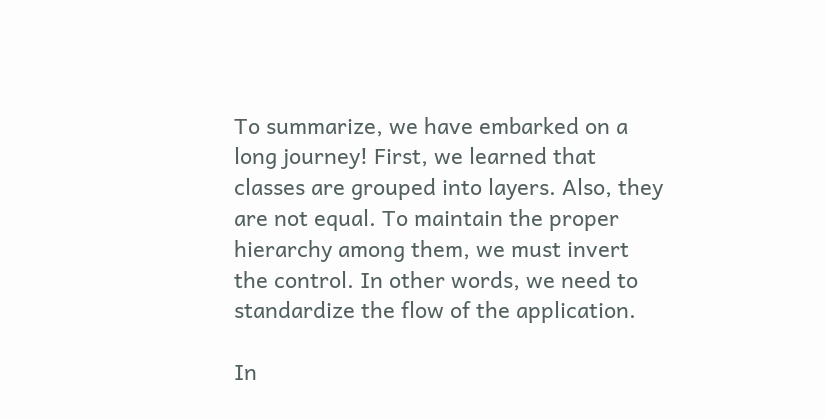To summarize, we have embarked on a long journey! First, we learned that classes are grouped into layers. Also, they are not equal. To maintain the proper hierarchy among them, we must invert the control. In other words, we need to standardize the flow of the application.

In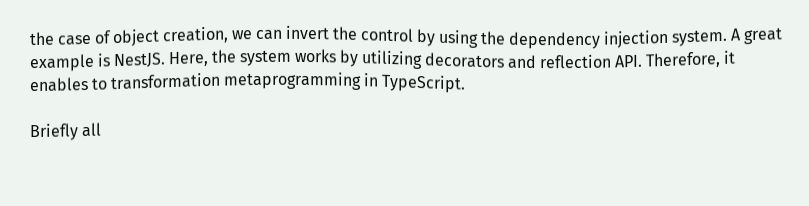the case of object creation, we can invert the control by using the dependency injection system. A great example is NestJS. Here, the system works by utilizing decorators and reflection API. Therefore, it enables to transformation metaprogramming in TypeScript.

Briefly all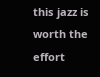this jazz is worth the effort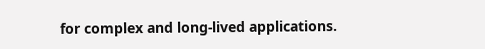for complex and long-lived applications.